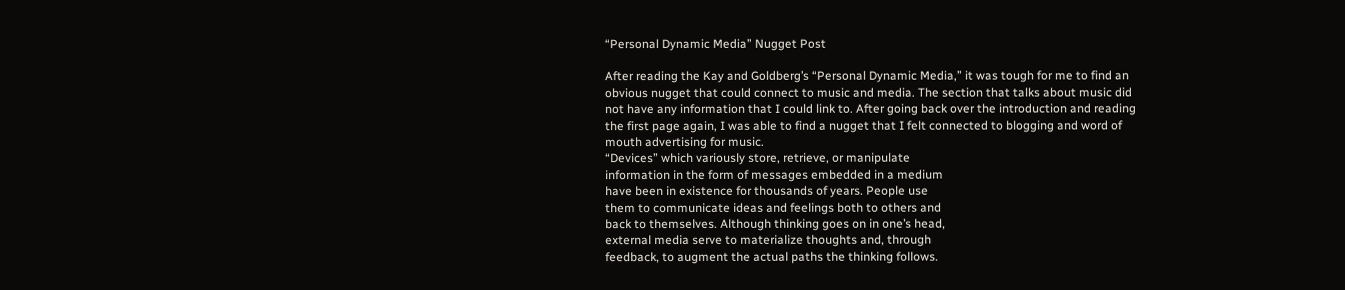“Personal Dynamic Media” Nugget Post

After reading the Kay and Goldberg’s “Personal Dynamic Media,” it was tough for me to find an obvious nugget that could connect to music and media. The section that talks about music did not have any information that I could link to. After going back over the introduction and reading the first page again, I was able to find a nugget that I felt connected to blogging and word of mouth advertising for music.
“Devices” which variously store, retrieve, or manipulate
information in the form of messages embedded in a medium
have been in existence for thousands of years. People use
them to communicate ideas and feelings both to others and
back to themselves. Although thinking goes on in one’s head,
external media serve to materialize thoughts and, through
feedback, to augment the actual paths the thinking follows.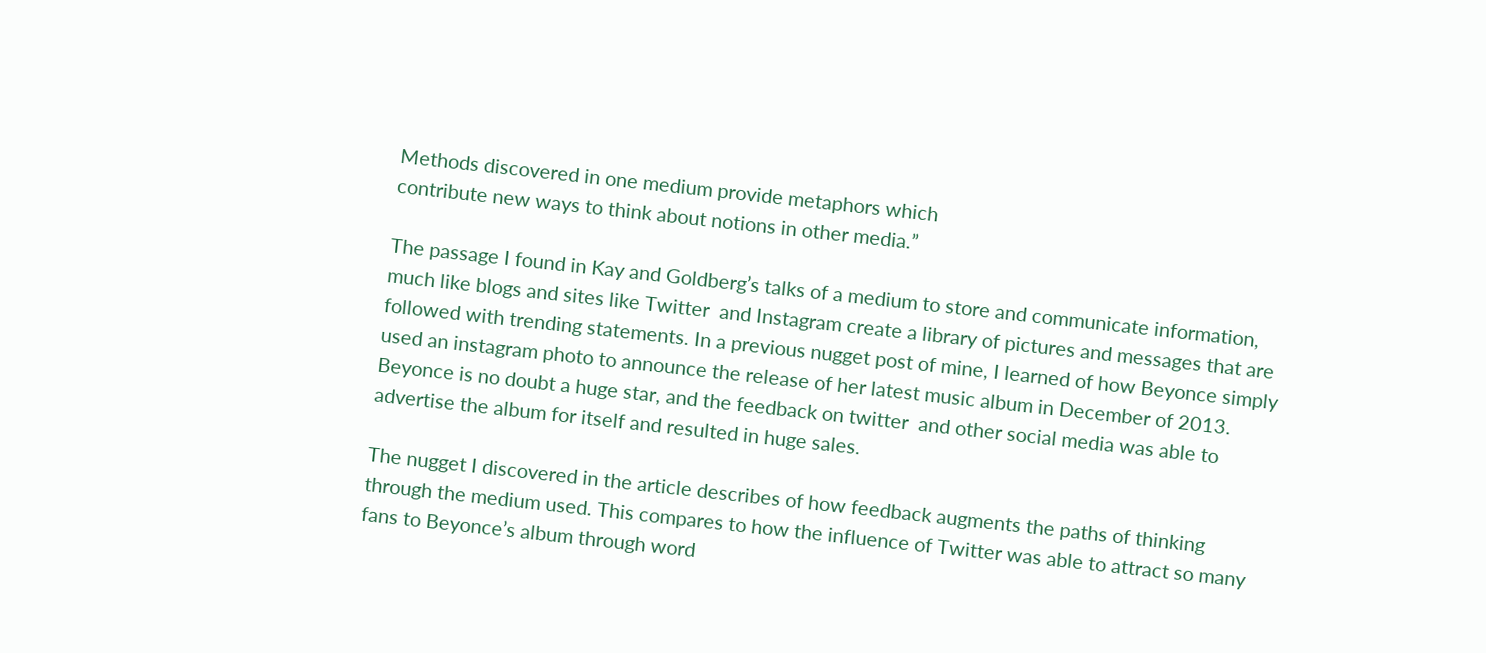Methods discovered in one medium provide metaphors which
contribute new ways to think about notions in other media.”

The passage I found in Kay and Goldberg’s talks of a medium to store and communicate information, much like blogs and sites like Twitter  and Instagram create a library of pictures and messages that are followed with trending statements. In a previous nugget post of mine, I learned of how Beyonce simply used an instagram photo to announce the release of her latest music album in December of 2013. Beyonce is no doubt a huge star, and the feedback on twitter  and other social media was able to advertise the album for itself and resulted in huge sales.

The nugget I discovered in the article describes of how feedback augments the paths of thinking through the medium used. This compares to how the influence of Twitter was able to attract so many fans to Beyonce’s album through word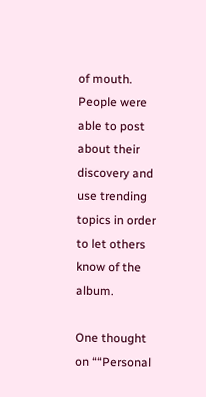of mouth. People were able to post about their discovery and use trending topics in order to let others know of the album.

One thought on ““Personal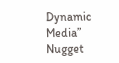Dynamic Media” Nugget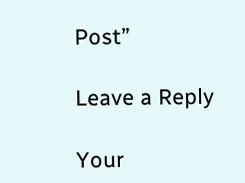Post”

Leave a Reply

Your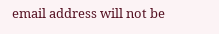email address will not be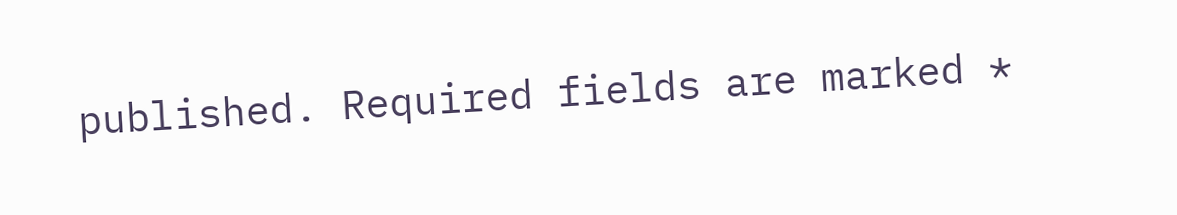published. Required fields are marked *